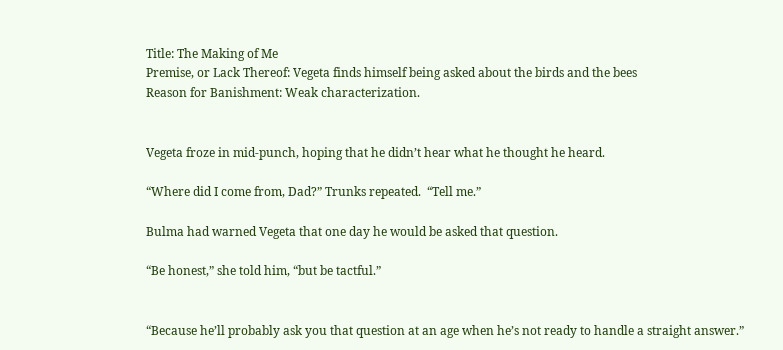Title: The Making of Me
Premise, or Lack Thereof: Vegeta finds himself being asked about the birds and the bees
Reason for Banishment: Weak characterization.


Vegeta froze in mid-punch, hoping that he didn’t hear what he thought he heard.

“Where did I come from, Dad?” Trunks repeated.  “Tell me.”

Bulma had warned Vegeta that one day he would be asked that question.

“Be honest,” she told him, “but be tactful.”


“Because he’ll probably ask you that question at an age when he’s not ready to handle a straight answer.”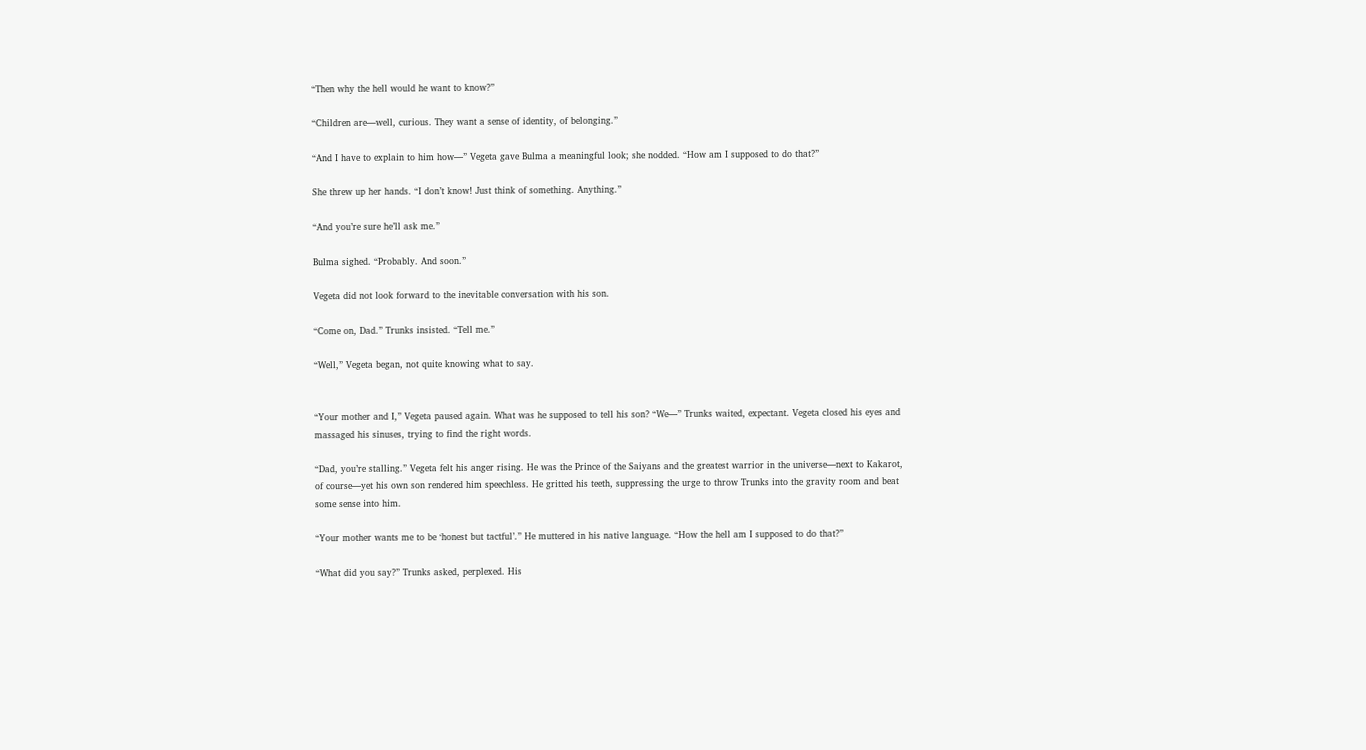“Then why the hell would he want to know?”

“Children are—well, curious. They want a sense of identity, of belonging.”

“And I have to explain to him how—” Vegeta gave Bulma a meaningful look; she nodded. “How am I supposed to do that?”

She threw up her hands. “I don’t know! Just think of something. Anything.”

“And you’re sure he’ll ask me.”

Bulma sighed. “Probably. And soon.”

Vegeta did not look forward to the inevitable conversation with his son.

“Come on, Dad.” Trunks insisted. “Tell me.”

“Well,” Vegeta began, not quite knowing what to say.


“Your mother and I,” Vegeta paused again. What was he supposed to tell his son? “We—” Trunks waited, expectant. Vegeta closed his eyes and massaged his sinuses, trying to find the right words.

“Dad, you’re stalling.” Vegeta felt his anger rising. He was the Prince of the Saiyans and the greatest warrior in the universe—next to Kakarot, of course—yet his own son rendered him speechless. He gritted his teeth, suppressing the urge to throw Trunks into the gravity room and beat some sense into him.

“Your mother wants me to be ‘honest but tactful’.” He muttered in his native language. “How the hell am I supposed to do that?”

“What did you say?” Trunks asked, perplexed. His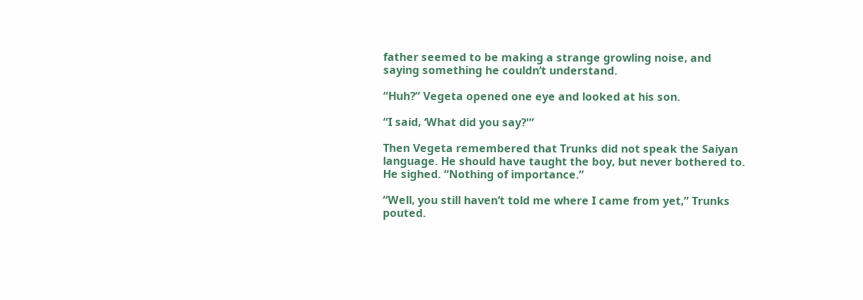father seemed to be making a strange growling noise, and saying something he couldn’t understand.

“Huh?” Vegeta opened one eye and looked at his son.

“I said, ‘What did you say?'”

Then Vegeta remembered that Trunks did not speak the Saiyan language. He should have taught the boy, but never bothered to. He sighed. “Nothing of importance.”

“Well, you still haven’t told me where I came from yet,” Trunks pouted.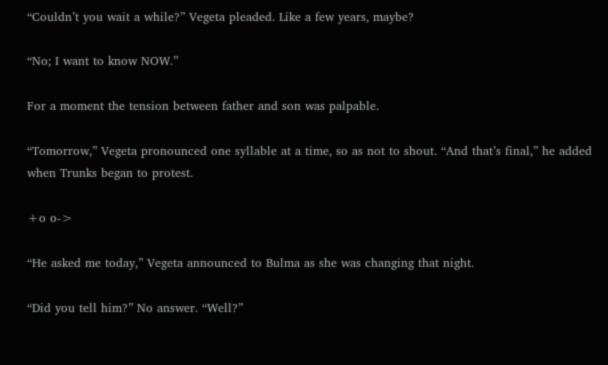“Couldn’t you wait a while?” Vegeta pleaded. Like a few years, maybe?

“No; I want to know NOW.”

For a moment the tension between father and son was palpable.

“Tomorrow,” Vegeta pronounced one syllable at a time, so as not to shout. “And that’s final,” he added when Trunks began to protest.

+o o->

“He asked me today,” Vegeta announced to Bulma as she was changing that night.

“Did you tell him?” No answer. “Well?”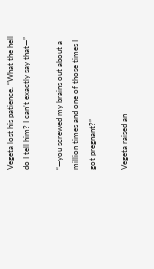Vegeta lost his patience. “What the hell do I tell him? I can’t exactly say that—”

“—you screwed my brains out about a million times and one of those times I got pregnant?”

Vegeta raised an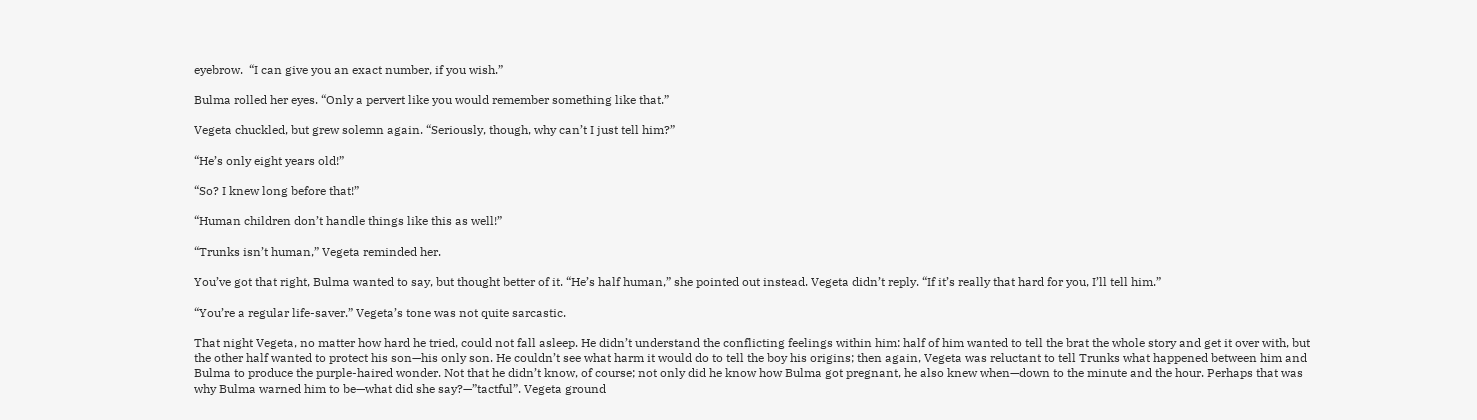eyebrow.  “I can give you an exact number, if you wish.”

Bulma rolled her eyes. “Only a pervert like you would remember something like that.”

Vegeta chuckled, but grew solemn again. “Seriously, though, why can’t I just tell him?”

“He’s only eight years old!”

“So? I knew long before that!”

“Human children don’t handle things like this as well!”

“Trunks isn’t human,” Vegeta reminded her.

You’ve got that right, Bulma wanted to say, but thought better of it. “He’s half human,” she pointed out instead. Vegeta didn’t reply. “If it’s really that hard for you, I’ll tell him.”

“You’re a regular life-saver.” Vegeta’s tone was not quite sarcastic.

That night Vegeta, no matter how hard he tried, could not fall asleep. He didn’t understand the conflicting feelings within him: half of him wanted to tell the brat the whole story and get it over with, but the other half wanted to protect his son—his only son. He couldn’t see what harm it would do to tell the boy his origins; then again, Vegeta was reluctant to tell Trunks what happened between him and Bulma to produce the purple-haired wonder. Not that he didn’t know, of course; not only did he know how Bulma got pregnant, he also knew when—down to the minute and the hour. Perhaps that was why Bulma warned him to be—what did she say?—”tactful”. Vegeta ground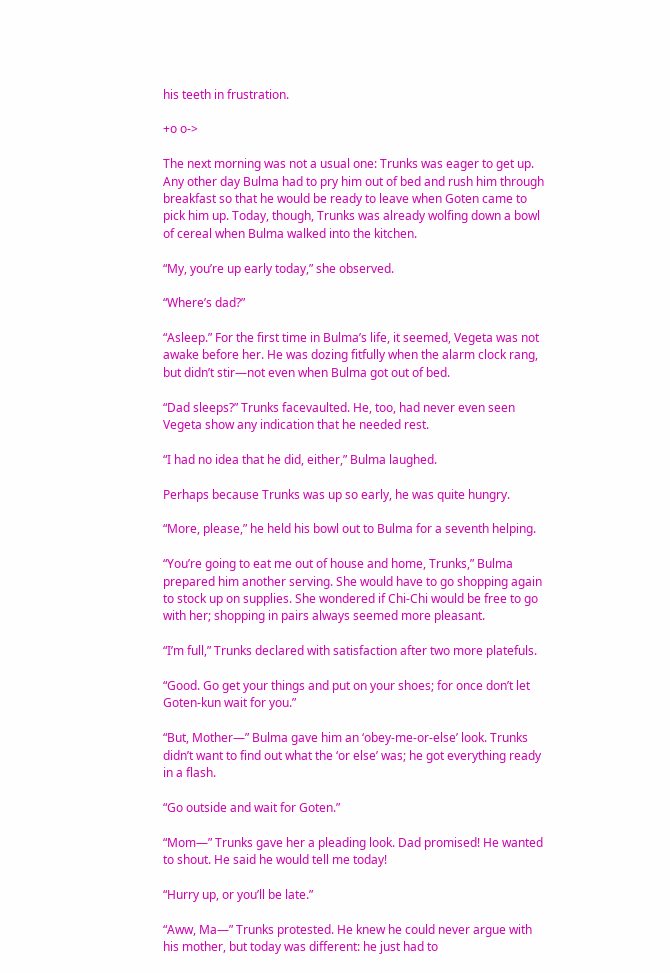his teeth in frustration.

+o o->

The next morning was not a usual one: Trunks was eager to get up. Any other day Bulma had to pry him out of bed and rush him through breakfast so that he would be ready to leave when Goten came to pick him up. Today, though, Trunks was already wolfing down a bowl of cereal when Bulma walked into the kitchen.

“My, you’re up early today,” she observed.

“Where’s dad?”

“Asleep.” For the first time in Bulma’s life, it seemed, Vegeta was not awake before her. He was dozing fitfully when the alarm clock rang, but didn’t stir—not even when Bulma got out of bed.

“Dad sleeps?” Trunks facevaulted. He, too, had never even seen Vegeta show any indication that he needed rest.

“I had no idea that he did, either,” Bulma laughed.

Perhaps because Trunks was up so early, he was quite hungry.

“More, please,” he held his bowl out to Bulma for a seventh helping.

“You’re going to eat me out of house and home, Trunks,” Bulma prepared him another serving. She would have to go shopping again to stock up on supplies. She wondered if Chi-Chi would be free to go with her; shopping in pairs always seemed more pleasant.

“I’m full,” Trunks declared with satisfaction after two more platefuls.

“Good. Go get your things and put on your shoes; for once don’t let Goten-kun wait for you.”

“But, Mother—” Bulma gave him an ‘obey-me-or-else’ look. Trunks didn’t want to find out what the ‘or else’ was; he got everything ready in a flash.

“Go outside and wait for Goten.”

“Mom—” Trunks gave her a pleading look. Dad promised! He wanted to shout. He said he would tell me today!

“Hurry up, or you’ll be late.”

“Aww, Ma—” Trunks protested. He knew he could never argue with his mother, but today was different: he just had to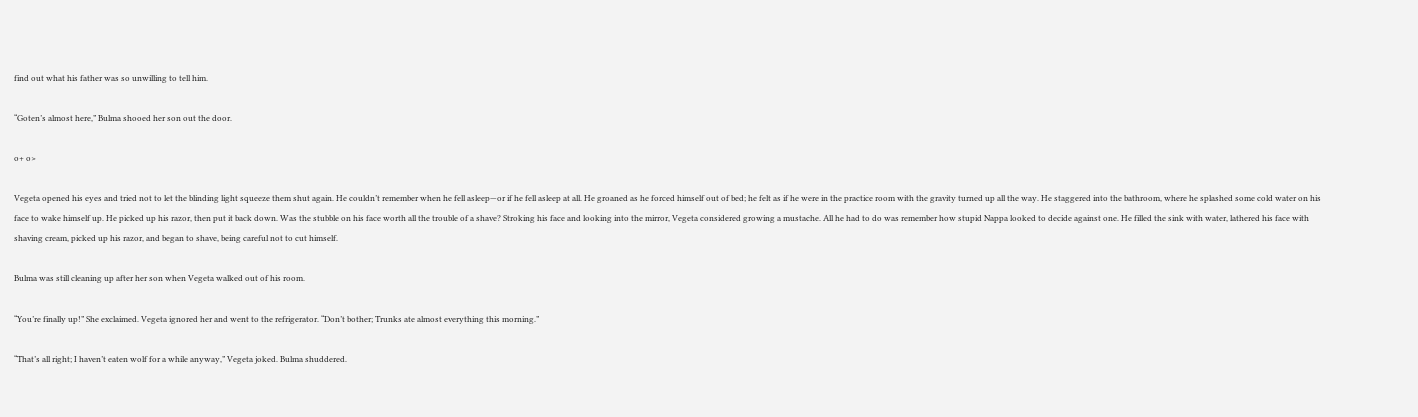find out what his father was so unwilling to tell him.

“Goten’s almost here,” Bulma shooed her son out the door.

o+ o>

Vegeta opened his eyes and tried not to let the blinding light squeeze them shut again. He couldn’t remember when he fell asleep—or if he fell asleep at all. He groaned as he forced himself out of bed; he felt as if he were in the practice room with the gravity turned up all the way. He staggered into the bathroom, where he splashed some cold water on his face to wake himself up. He picked up his razor, then put it back down. Was the stubble on his face worth all the trouble of a shave? Stroking his face and looking into the mirror, Vegeta considered growing a mustache. All he had to do was remember how stupid Nappa looked to decide against one. He filled the sink with water, lathered his face with shaving cream, picked up his razor, and began to shave, being careful not to cut himself.

Bulma was still cleaning up after her son when Vegeta walked out of his room.

“You’re finally up!” She exclaimed. Vegeta ignored her and went to the refrigerator. “Don’t bother; Trunks ate almost everything this morning.”

“That’s all right; I haven’t eaten wolf for a while anyway,” Vegeta joked. Bulma shuddered.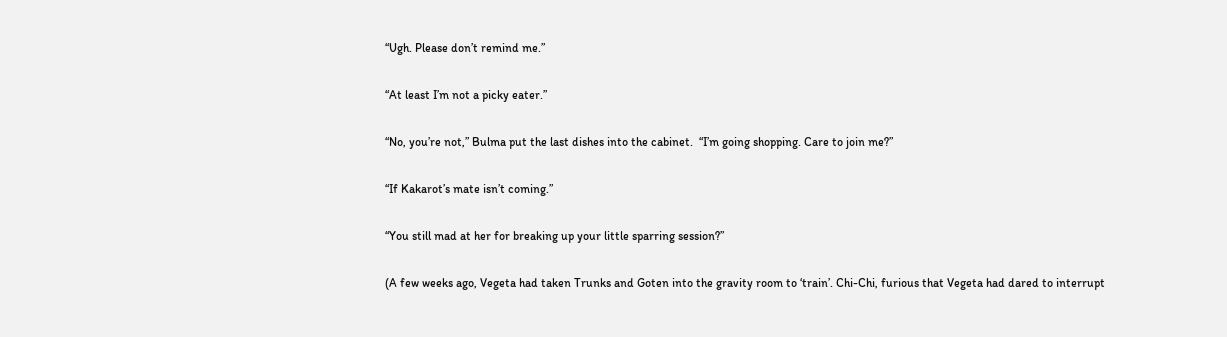“Ugh. Please don’t remind me.”

“At least I’m not a picky eater.”

“No, you’re not,” Bulma put the last dishes into the cabinet.  “I’m going shopping. Care to join me?”

“If Kakarot’s mate isn’t coming.”

“You still mad at her for breaking up your little sparring session?”

(A few weeks ago, Vegeta had taken Trunks and Goten into the gravity room to ‘train’. Chi-Chi, furious that Vegeta had dared to interrupt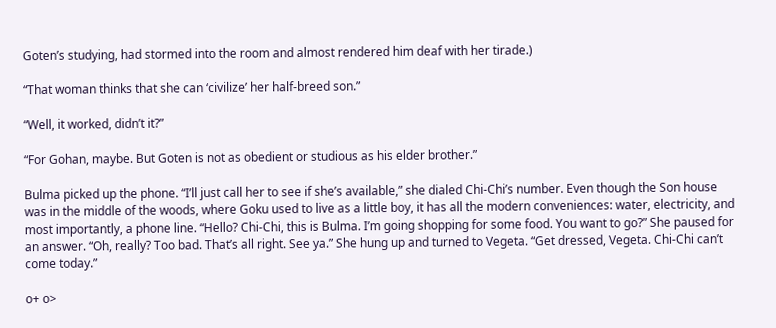Goten’s studying, had stormed into the room and almost rendered him deaf with her tirade.)

“That woman thinks that she can ‘civilize’ her half-breed son.”

“Well, it worked, didn’t it?”

“For Gohan, maybe. But Goten is not as obedient or studious as his elder brother.”

Bulma picked up the phone. “I’ll just call her to see if she’s available,” she dialed Chi-Chi’s number. Even though the Son house was in the middle of the woods, where Goku used to live as a little boy, it has all the modern conveniences: water, electricity, and most importantly, a phone line. “Hello? Chi-Chi, this is Bulma. I’m going shopping for some food. You want to go?” She paused for an answer. “Oh, really? Too bad. That’s all right. See ya.” She hung up and turned to Vegeta. “Get dressed, Vegeta. Chi-Chi can’t come today.”

o+ o>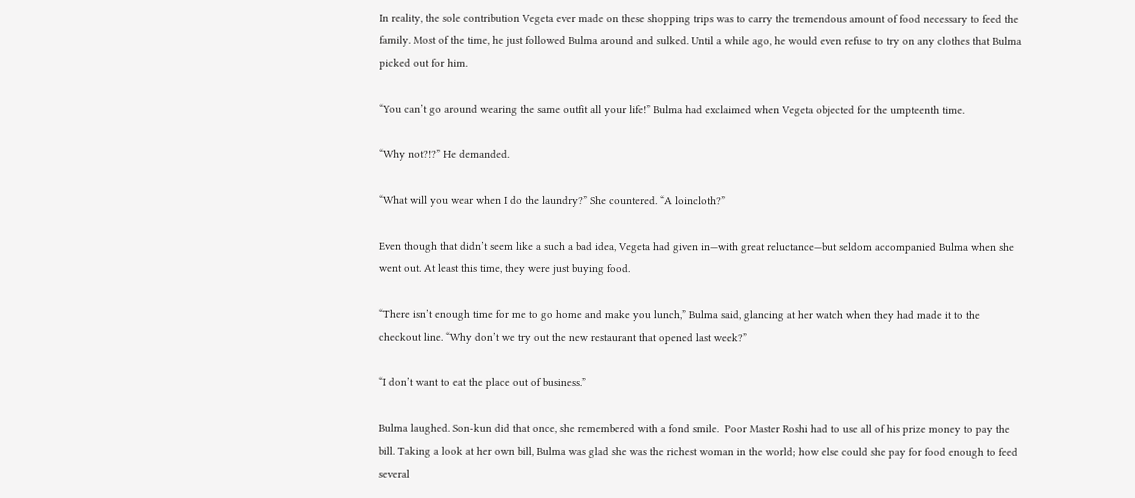In reality, the sole contribution Vegeta ever made on these shopping trips was to carry the tremendous amount of food necessary to feed the family. Most of the time, he just followed Bulma around and sulked. Until a while ago, he would even refuse to try on any clothes that Bulma picked out for him.

“You can’t go around wearing the same outfit all your life!” Bulma had exclaimed when Vegeta objected for the umpteenth time.

“Why not?!?” He demanded.

“What will you wear when I do the laundry?” She countered. “A loincloth?”

Even though that didn’t seem like a such a bad idea, Vegeta had given in—with great reluctance—but seldom accompanied Bulma when she went out. At least this time, they were just buying food.

“There isn’t enough time for me to go home and make you lunch,” Bulma said, glancing at her watch when they had made it to the checkout line. “Why don’t we try out the new restaurant that opened last week?”

“I don’t want to eat the place out of business.”

Bulma laughed. Son-kun did that once, she remembered with a fond smile.  Poor Master Roshi had to use all of his prize money to pay the bill. Taking a look at her own bill, Bulma was glad she was the richest woman in the world; how else could she pay for food enough to feed several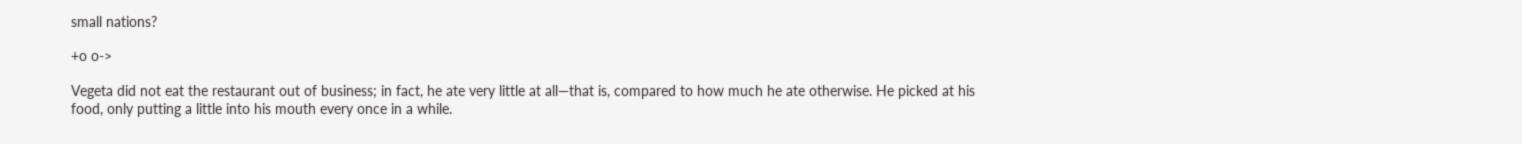small nations?

+o o->

Vegeta did not eat the restaurant out of business; in fact, he ate very little at all—that is, compared to how much he ate otherwise. He picked at his food, only putting a little into his mouth every once in a while.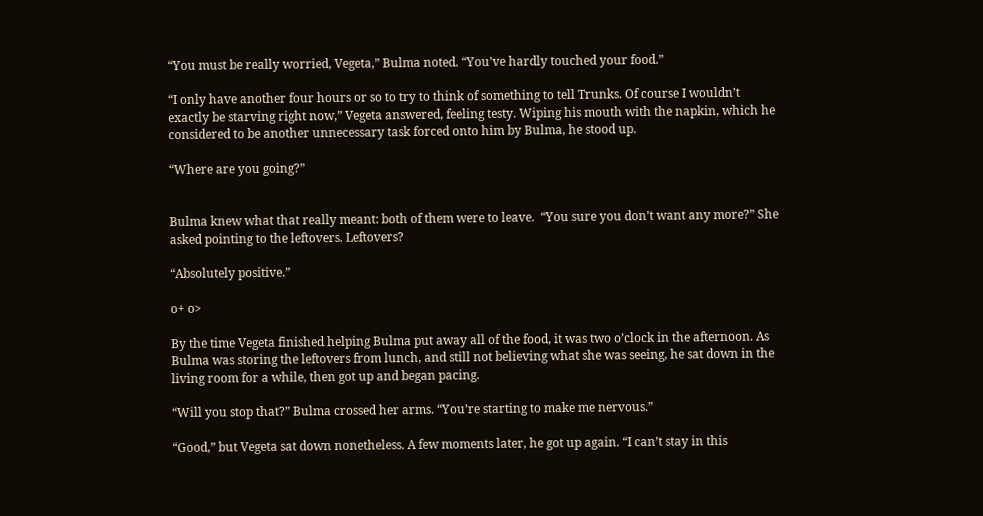“You must be really worried, Vegeta,” Bulma noted. “You’ve hardly touched your food.”

“I only have another four hours or so to try to think of something to tell Trunks. Of course I wouldn’t exactly be starving right now,” Vegeta answered, feeling testy. Wiping his mouth with the napkin, which he considered to be another unnecessary task forced onto him by Bulma, he stood up.

“Where are you going?”


Bulma knew what that really meant: both of them were to leave.  “You sure you don’t want any more?” She asked pointing to the leftovers. Leftovers?

“Absolutely positive.”

o+ o>

By the time Vegeta finished helping Bulma put away all of the food, it was two o’clock in the afternoon. As Bulma was storing the leftovers from lunch, and still not believing what she was seeing, he sat down in the living room for a while, then got up and began pacing.

“Will you stop that?” Bulma crossed her arms. “You’re starting to make me nervous.”

“Good,” but Vegeta sat down nonetheless. A few moments later, he got up again. “I can’t stay in this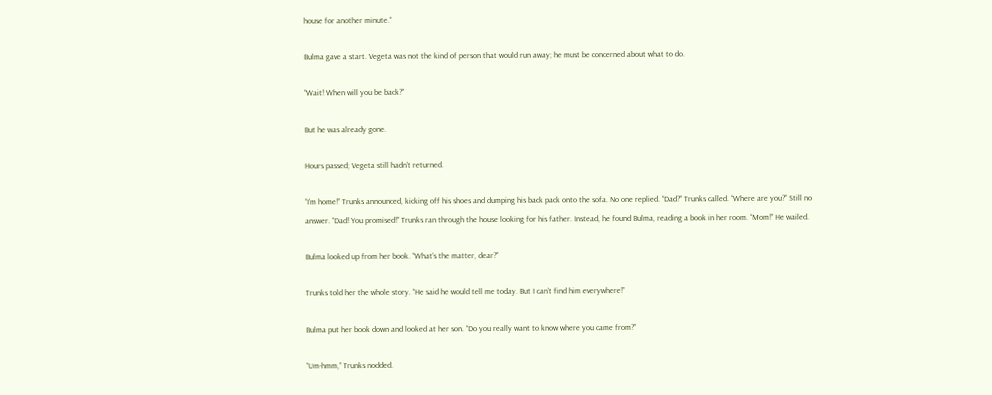house for another minute.”

Bulma gave a start. Vegeta was not the kind of person that would run away; he must be concerned about what to do.

“Wait! When will you be back?”

But he was already gone.

Hours passed; Vegeta still hadn’t returned.

“I’m home!” Trunks announced, kicking off his shoes and dumping his back pack onto the sofa. No one replied. “Dad?” Trunks called. “Where are you?” Still no answer. “Dad! You promised!” Trunks ran through the house looking for his father. Instead, he found Bulma, reading a book in her room. “Mom!” He wailed.

Bulma looked up from her book. “What’s the matter, dear?”

Trunks told her the whole story. “He said he would tell me today. But I can’t find him everywhere!”

Bulma put her book down and looked at her son. “Do you really want to know where you came from?”

“Um-hmm,” Trunks nodded.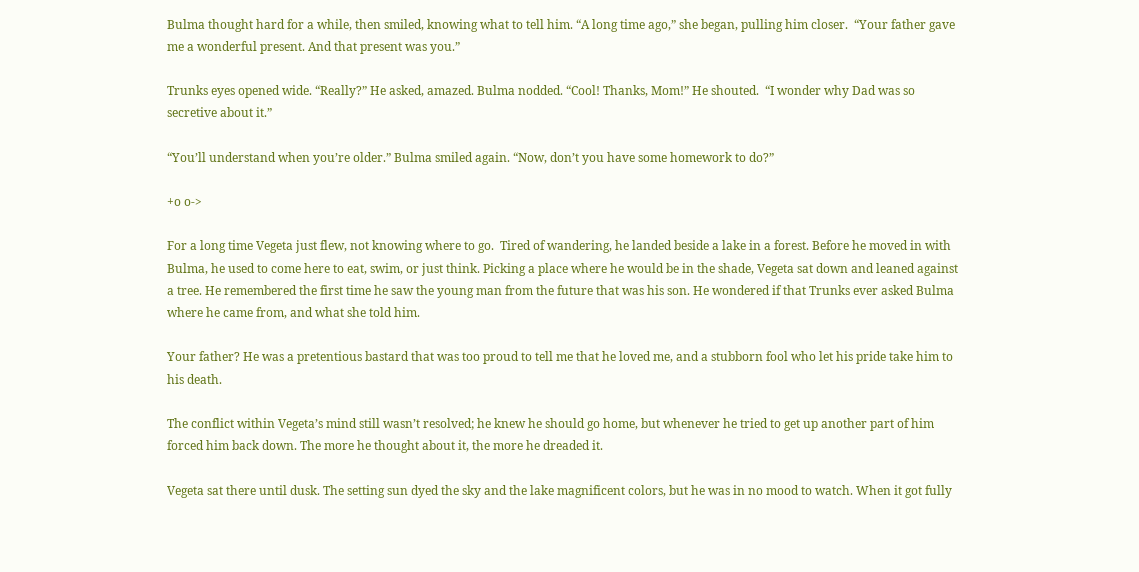Bulma thought hard for a while, then smiled, knowing what to tell him. “A long time ago,” she began, pulling him closer.  “Your father gave me a wonderful present. And that present was you.”

Trunks eyes opened wide. “Really?” He asked, amazed. Bulma nodded. “Cool! Thanks, Mom!” He shouted.  “I wonder why Dad was so secretive about it.”

“You’ll understand when you’re older.” Bulma smiled again. “Now, don’t you have some homework to do?”

+o o->

For a long time Vegeta just flew, not knowing where to go.  Tired of wandering, he landed beside a lake in a forest. Before he moved in with Bulma, he used to come here to eat, swim, or just think. Picking a place where he would be in the shade, Vegeta sat down and leaned against a tree. He remembered the first time he saw the young man from the future that was his son. He wondered if that Trunks ever asked Bulma where he came from, and what she told him.

Your father? He was a pretentious bastard that was too proud to tell me that he loved me, and a stubborn fool who let his pride take him to his death.

The conflict within Vegeta’s mind still wasn’t resolved; he knew he should go home, but whenever he tried to get up another part of him forced him back down. The more he thought about it, the more he dreaded it.

Vegeta sat there until dusk. The setting sun dyed the sky and the lake magnificent colors, but he was in no mood to watch. When it got fully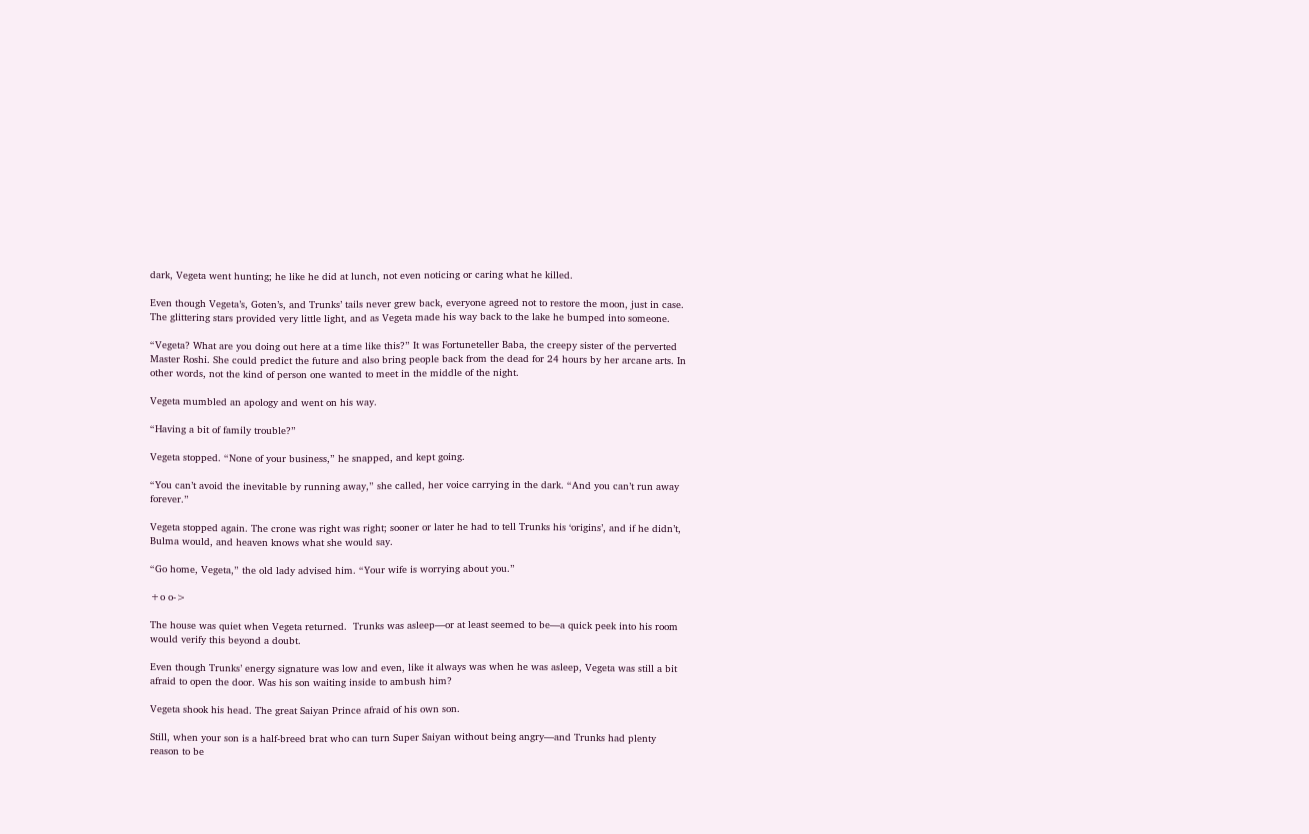dark, Vegeta went hunting; he like he did at lunch, not even noticing or caring what he killed.

Even though Vegeta’s, Goten’s, and Trunks’ tails never grew back, everyone agreed not to restore the moon, just in case. The glittering stars provided very little light, and as Vegeta made his way back to the lake he bumped into someone.

“Vegeta? What are you doing out here at a time like this?” It was Fortuneteller Baba, the creepy sister of the perverted Master Roshi. She could predict the future and also bring people back from the dead for 24 hours by her arcane arts. In other words, not the kind of person one wanted to meet in the middle of the night.

Vegeta mumbled an apology and went on his way.

“Having a bit of family trouble?”

Vegeta stopped. “None of your business,” he snapped, and kept going.

“You can’t avoid the inevitable by running away,” she called, her voice carrying in the dark. “And you can’t run away forever.”

Vegeta stopped again. The crone was right was right; sooner or later he had to tell Trunks his ‘origins’, and if he didn’t, Bulma would, and heaven knows what she would say.

“Go home, Vegeta,” the old lady advised him. “Your wife is worrying about you.”

+o o->

The house was quiet when Vegeta returned.  Trunks was asleep—or at least seemed to be—a quick peek into his room would verify this beyond a doubt.

Even though Trunks’ energy signature was low and even, like it always was when he was asleep, Vegeta was still a bit afraid to open the door. Was his son waiting inside to ambush him?

Vegeta shook his head. The great Saiyan Prince afraid of his own son.

Still, when your son is a half-breed brat who can turn Super Saiyan without being angry—and Trunks had plenty reason to be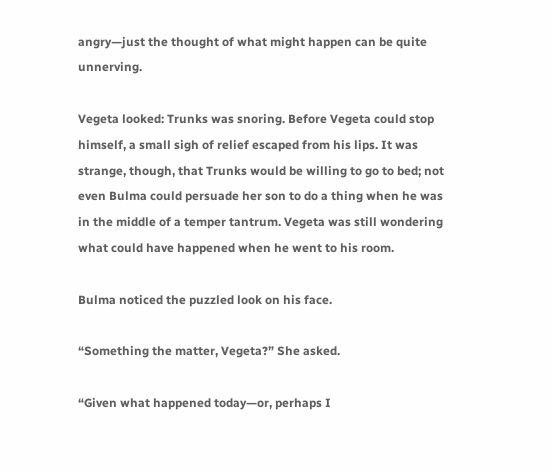angry—just the thought of what might happen can be quite unnerving.

Vegeta looked: Trunks was snoring. Before Vegeta could stop himself, a small sigh of relief escaped from his lips. It was strange, though, that Trunks would be willing to go to bed; not even Bulma could persuade her son to do a thing when he was in the middle of a temper tantrum. Vegeta was still wondering what could have happened when he went to his room.

Bulma noticed the puzzled look on his face.

“Something the matter, Vegeta?” She asked.

“Given what happened today—or, perhaps I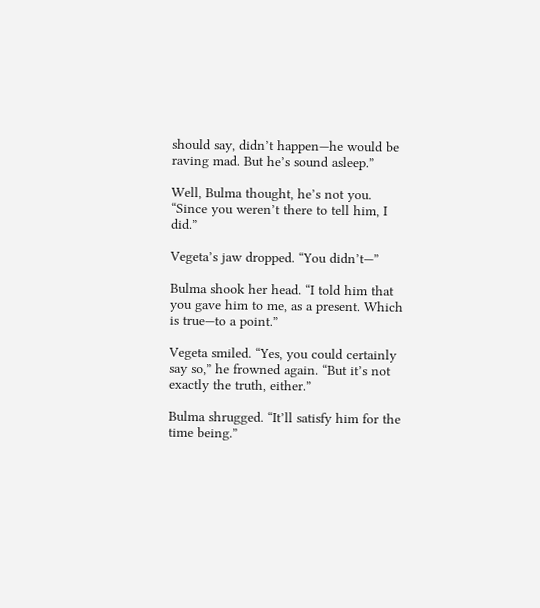should say, didn’t happen—he would be raving mad. But he’s sound asleep.”

Well, Bulma thought, he’s not you. “Since you weren’t there to tell him, I did.”

Vegeta’s jaw dropped. “You didn’t—”

Bulma shook her head. “I told him that you gave him to me, as a present. Which is true—to a point.”

Vegeta smiled. “Yes, you could certainly say so,” he frowned again. “But it’s not exactly the truth, either.”

Bulma shrugged. “It’ll satisfy him for the time being.”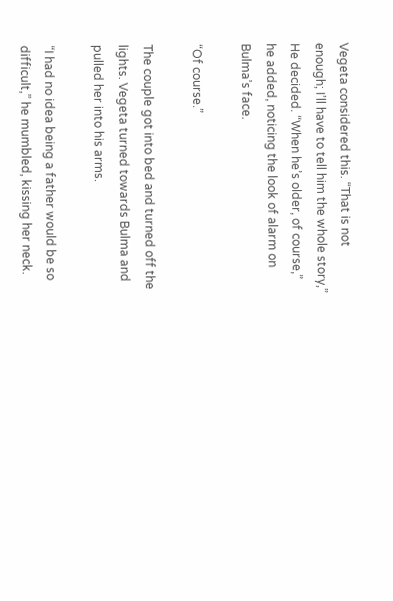Vegeta considered this. “That is not enough; I’ll have to tell him the whole story,” He decided. “When he’s older, of course,” he added, noticing the look of alarm on Bulma’s face.

“Of course.”

The couple got into bed and turned off the lights. Vegeta turned towards Bulma and pulled her into his arms.

“I had no idea being a father would be so difficult,” he mumbled, kissing her neck.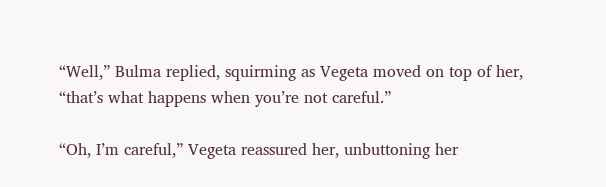“Well,” Bulma replied, squirming as Vegeta moved on top of her, “that’s what happens when you’re not careful.”

“Oh, I’m careful,” Vegeta reassured her, unbuttoning her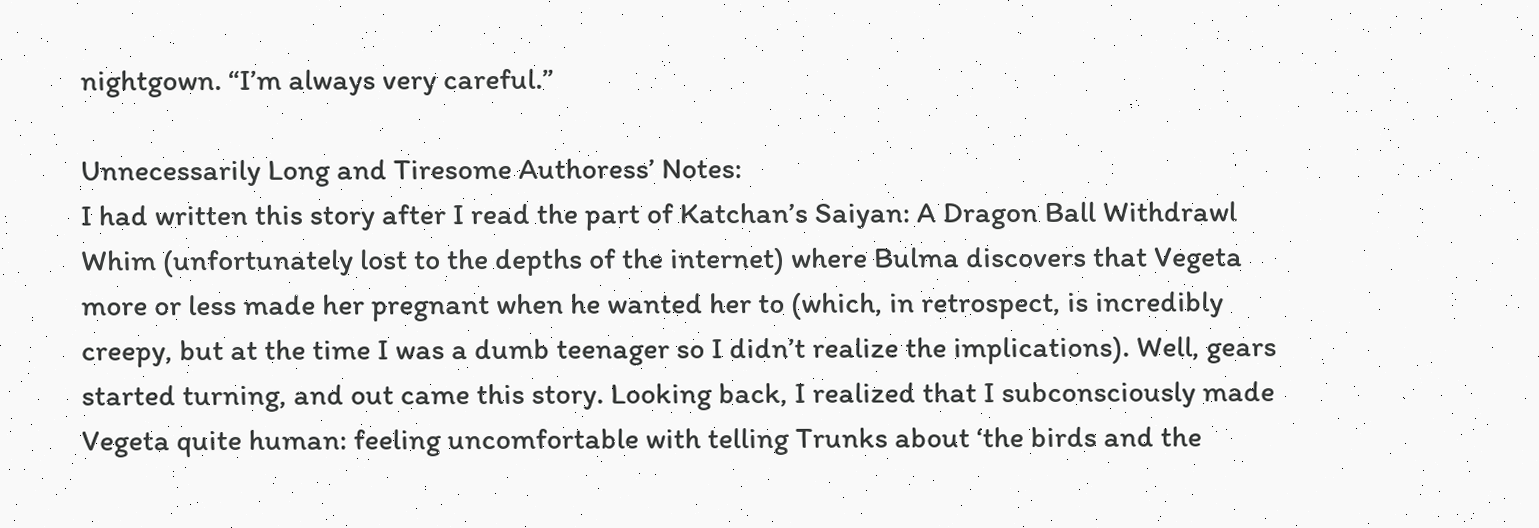nightgown. “I’m always very careful.”

Unnecessarily Long and Tiresome Authoress’ Notes:
I had written this story after I read the part of Katchan’s Saiyan: A Dragon Ball Withdrawl Whim (unfortunately lost to the depths of the internet) where Bulma discovers that Vegeta more or less made her pregnant when he wanted her to (which, in retrospect, is incredibly creepy, but at the time I was a dumb teenager so I didn’t realize the implications). Well, gears started turning, and out came this story. Looking back, I realized that I subconsciously made Vegeta quite human: feeling uncomfortable with telling Trunks about ‘the birds and the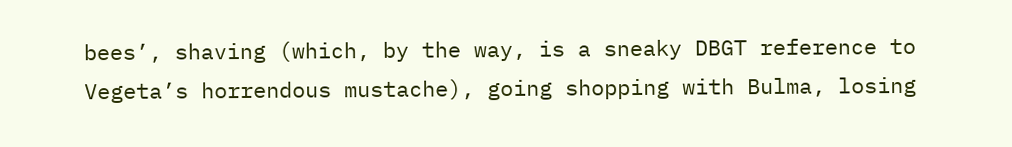bees’, shaving (which, by the way, is a sneaky DBGT reference to Vegeta’s horrendous mustache), going shopping with Bulma, losing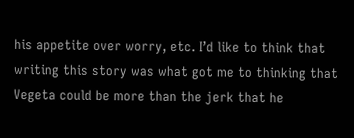his appetite over worry, etc. I’d like to think that writing this story was what got me to thinking that Vegeta could be more than the jerk that he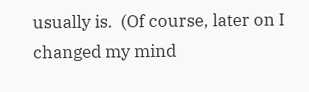usually is.  (Of course, later on I changed my mind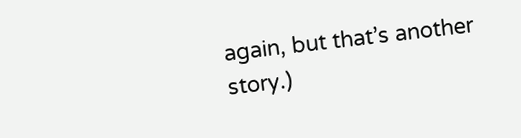again, but that’s another story.)